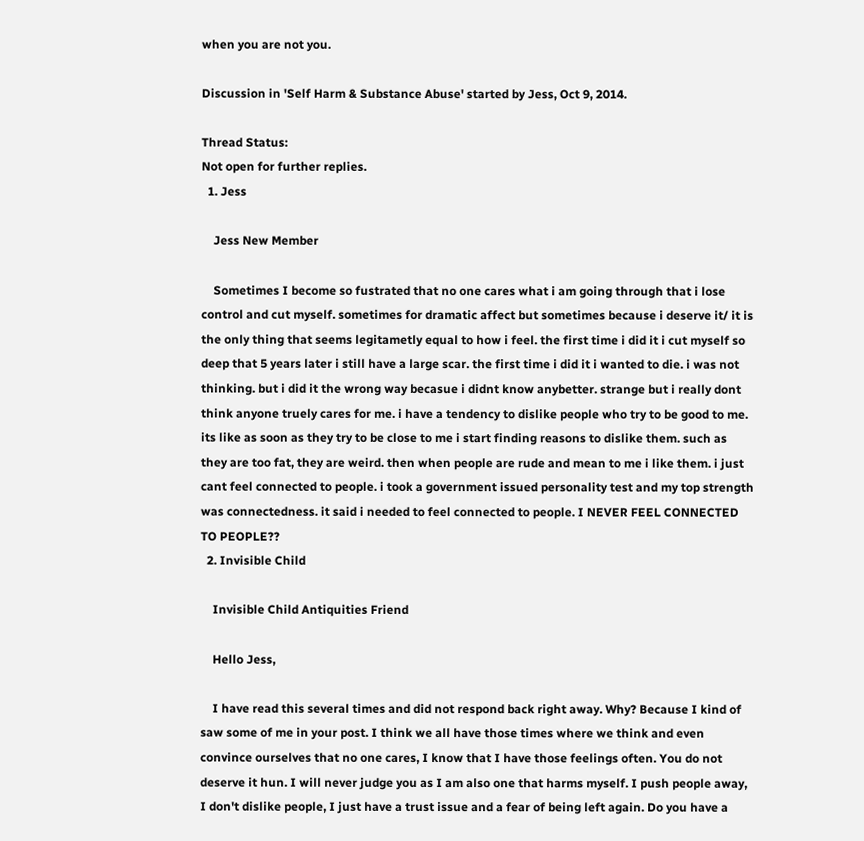when you are not you.

Discussion in 'Self Harm & Substance Abuse' started by Jess, Oct 9, 2014.

Thread Status:
Not open for further replies.
  1. Jess

    Jess New Member

    Sometimes I become so fustrated that no one cares what i am going through that i lose control and cut myself. sometimes for dramatic affect but sometimes because i deserve it/ it is the only thing that seems legitametly equal to how i feel. the first time i did it i cut myself so deep that 5 years later i still have a large scar. the first time i did it i wanted to die. i was not thinking. but i did it the wrong way becasue i didnt know anybetter. strange but i really dont think anyone truely cares for me. i have a tendency to dislike people who try to be good to me. its like as soon as they try to be close to me i start finding reasons to dislike them. such as they are too fat, they are weird. then when people are rude and mean to me i like them. i just cant feel connected to people. i took a government issued personality test and my top strength was connectedness. it said i needed to feel connected to people. I NEVER FEEL CONNECTED TO PEOPLE??
  2. Invisible Child

    Invisible Child Antiquities Friend

    Hello Jess,

    I have read this several times and did not respond back right away. Why? Because I kind of saw some of me in your post. I think we all have those times where we think and even convince ourselves that no one cares, I know that I have those feelings often. You do not deserve it hun. I will never judge you as I am also one that harms myself. I push people away, I don't dislike people, I just have a trust issue and a fear of being left again. Do you have a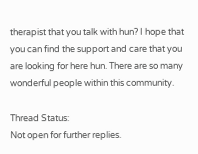therapist that you talk with hun? I hope that you can find the support and care that you are looking for here hun. There are so many wonderful people within this community.

Thread Status:
Not open for further replies.